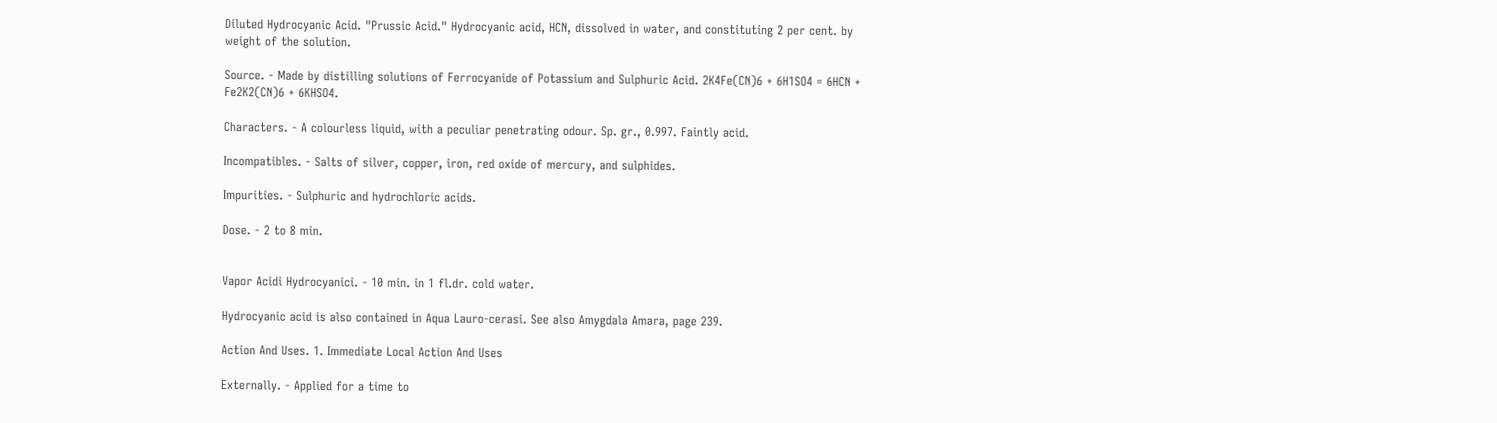Diluted Hydrocyanic Acid. "Prussic Acid." Hydrocyanic acid, HCN, dissolved in water, and constituting 2 per cent. by weight of the solution.

Source. - Made by distilling solutions of Ferrocyanide of Potassium and Sulphuric Acid. 2K4Fe(CN)6 + 6H1SO4 = 6HCN + Fe2K2(CN)6 + 6KHSO4.

Characters. - A colourless liquid, with a peculiar penetrating odour. Sp. gr., 0.997. Faintly acid.

Incompatibles. - Salts of silver, copper, iron, red oxide of mercury, and sulphides.

Impurities. - Sulphuric and hydrochloric acids.

Dose. - 2 to 8 min.


Vapor Acidi Hydrocyanici. - 10 min. in 1 fl.dr. cold water.

Hydrocyanic acid is also contained in Aqua Lauro-cerasi. See also Amygdala Amara, page 239.

Action And Uses. 1. Immediate Local Action And Uses

Externally. - Applied for a time to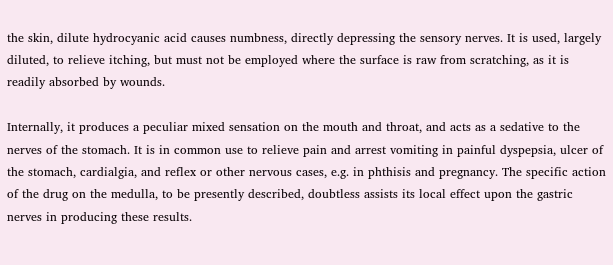the skin, dilute hydrocyanic acid causes numbness, directly depressing the sensory nerves. It is used, largely diluted, to relieve itching, but must not be employed where the surface is raw from scratching, as it is readily absorbed by wounds.

Internally, it produces a peculiar mixed sensation on the mouth and throat, and acts as a sedative to the nerves of the stomach. It is in common use to relieve pain and arrest vomiting in painful dyspepsia, ulcer of the stomach, cardialgia, and reflex or other nervous cases, e.g. in phthisis and pregnancy. The specific action of the drug on the medulla, to be presently described, doubtless assists its local effect upon the gastric nerves in producing these results.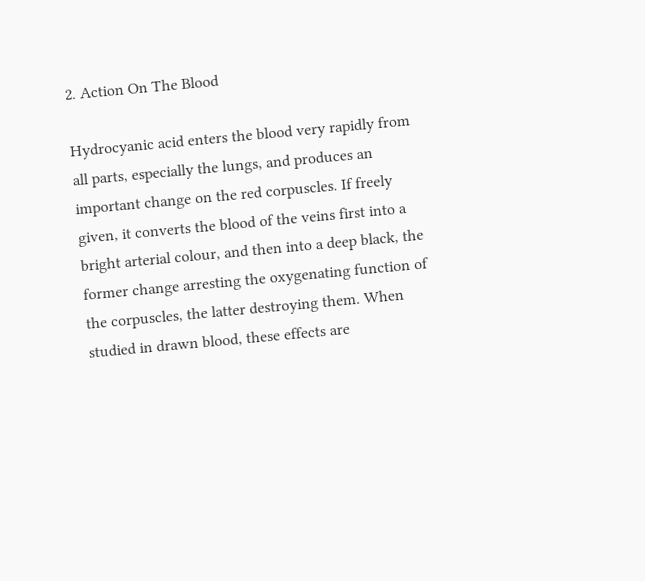2. Action On The Blood

Hydrocyanic acid enters the blood very rapidly from all parts, especially the lungs, and produces an important change on the red corpuscles. If freely given, it converts the blood of the veins first into a bright arterial colour, and then into a deep black, the former change arresting the oxygenating function of the corpuscles, the latter destroying them. When studied in drawn blood, these effects are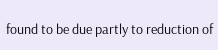found to be due partly to reduction of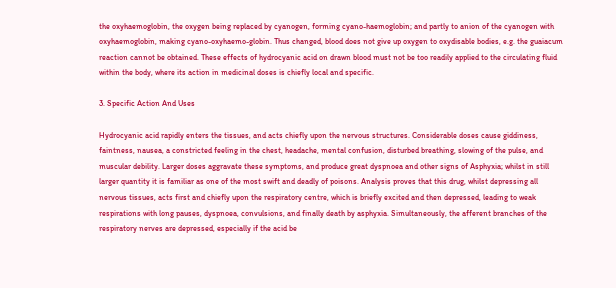the oxyhaemoglobin, the oxygen being replaced by cyanogen, forming cyano-haemoglobin; and partly to anion of the cyanogen with oxyhaemoglobin, making cyano-oxyhaemo-globin. Thus changed, blood does not give up oxygen to oxydisable bodies, e.g. the guaiacum reaction cannot be obtained. These effects of hydrocyanic acid on drawn blood must not be too readily applied to the circulating fluid within the body, where its action in medicinal doses is chiefly local and specific.

3. Specific Action And Uses

Hydrocyanic acid rapidly enters the tissues, and acts chiefly upon the nervous structures. Considerable doses cause giddiness, faintness, nausea, a constricted feeling in the chest, headache, mental confusion, disturbed breathing, slowing of the pulse, and muscular debility. Larger doses aggravate these symptoms, and produce great dyspnoea and other signs of Asphyxia; whilst in still larger quantity it is familiar as one of the most swift and deadly of poisons. Analysis proves that this drug, whilst depressing all nervous tissues, acts first and chiefly upon the respiratory centre, which is briefly excited and then depressed, leading to weak respirations with long pauses, dyspnoea, convulsions, and finally death by asphyxia. Simultaneously, the afferent branches of the respiratory nerves are depressed, especially if the acid be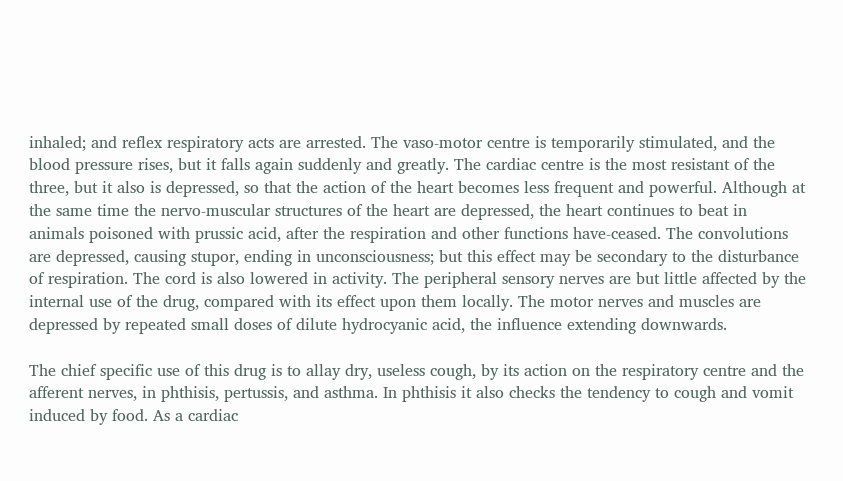inhaled; and reflex respiratory acts are arrested. The vaso-motor centre is temporarily stimulated, and the blood pressure rises, but it falls again suddenly and greatly. The cardiac centre is the most resistant of the three, but it also is depressed, so that the action of the heart becomes less frequent and powerful. Although at the same time the nervo-muscular structures of the heart are depressed, the heart continues to beat in animals poisoned with prussic acid, after the respiration and other functions have-ceased. The convolutions are depressed, causing stupor, ending in unconsciousness; but this effect may be secondary to the disturbance of respiration. The cord is also lowered in activity. The peripheral sensory nerves are but little affected by the internal use of the drug, compared with its effect upon them locally. The motor nerves and muscles are depressed by repeated small doses of dilute hydrocyanic acid, the influence extending downwards.

The chief specific use of this drug is to allay dry, useless cough, by its action on the respiratory centre and the afferent nerves, in phthisis, pertussis, and asthma. In phthisis it also checks the tendency to cough and vomit induced by food. As a cardiac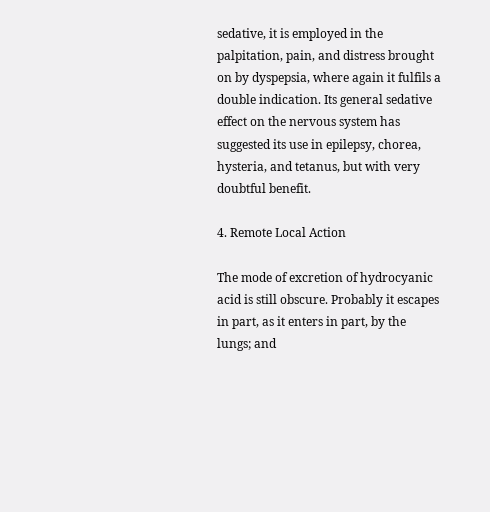sedative, it is employed in the palpitation, pain, and distress brought on by dyspepsia, where again it fulfils a double indication. Its general sedative effect on the nervous system has suggested its use in epilepsy, chorea, hysteria, and tetanus, but with very doubtful benefit.

4. Remote Local Action

The mode of excretion of hydrocyanic acid is still obscure. Probably it escapes in part, as it enters in part, by the lungs; and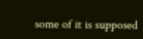some of it is supposed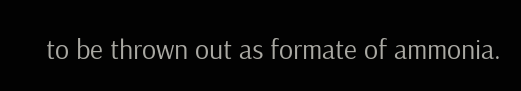to be thrown out as formate of ammonia.